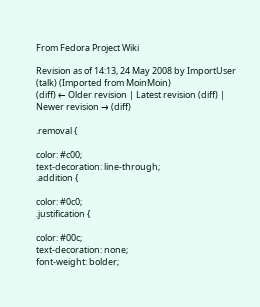From Fedora Project Wiki

Revision as of 14:13, 24 May 2008 by ImportUser (talk) (Imported from MoinMoin)
(diff) ← Older revision | Latest revision (diff) | Newer revision → (diff)

.removal {

color: #c00;
text-decoration: line-through;
.addition {

color: #0c0;
.justification {

color: #00c;
text-decoration: none;
font-weight: bolder;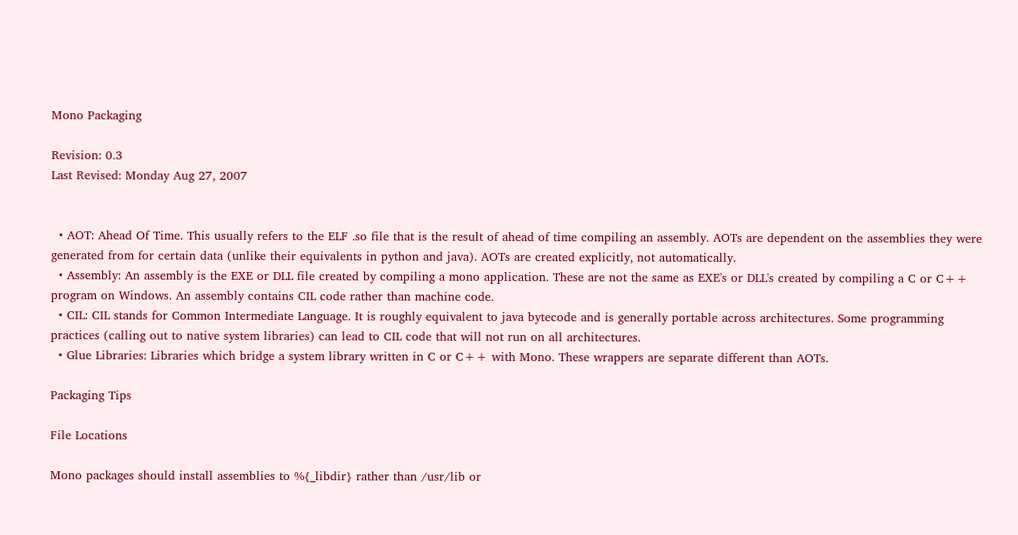Mono Packaging

Revision: 0.3
Last Revised: Monday Aug 27, 2007


  • AOT: Ahead Of Time. This usually refers to the ELF .so file that is the result of ahead of time compiling an assembly. AOTs are dependent on the assemblies they were generated from for certain data (unlike their equivalents in python and java). AOTs are created explicitly, not automatically.
  • Assembly: An assembly is the EXE or DLL file created by compiling a mono application. These are not the same as EXE's or DLL's created by compiling a C or C++ program on Windows. An assembly contains CIL code rather than machine code.
  • CIL: CIL stands for Common Intermediate Language. It is roughly equivalent to java bytecode and is generally portable across architectures. Some programming practices (calling out to native system libraries) can lead to CIL code that will not run on all architectures.
  • Glue Libraries: Libraries which bridge a system library written in C or C++ with Mono. These wrappers are separate different than AOTs.

Packaging Tips

File Locations

Mono packages should install assemblies to %{_libdir} rather than /usr/lib or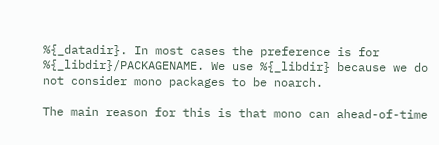%{_datadir}. In most cases the preference is for %{_libdir}/PACKAGENAME. We use %{_libdir} because we do not consider mono packages to be noarch.

The main reason for this is that mono can ahead-of-time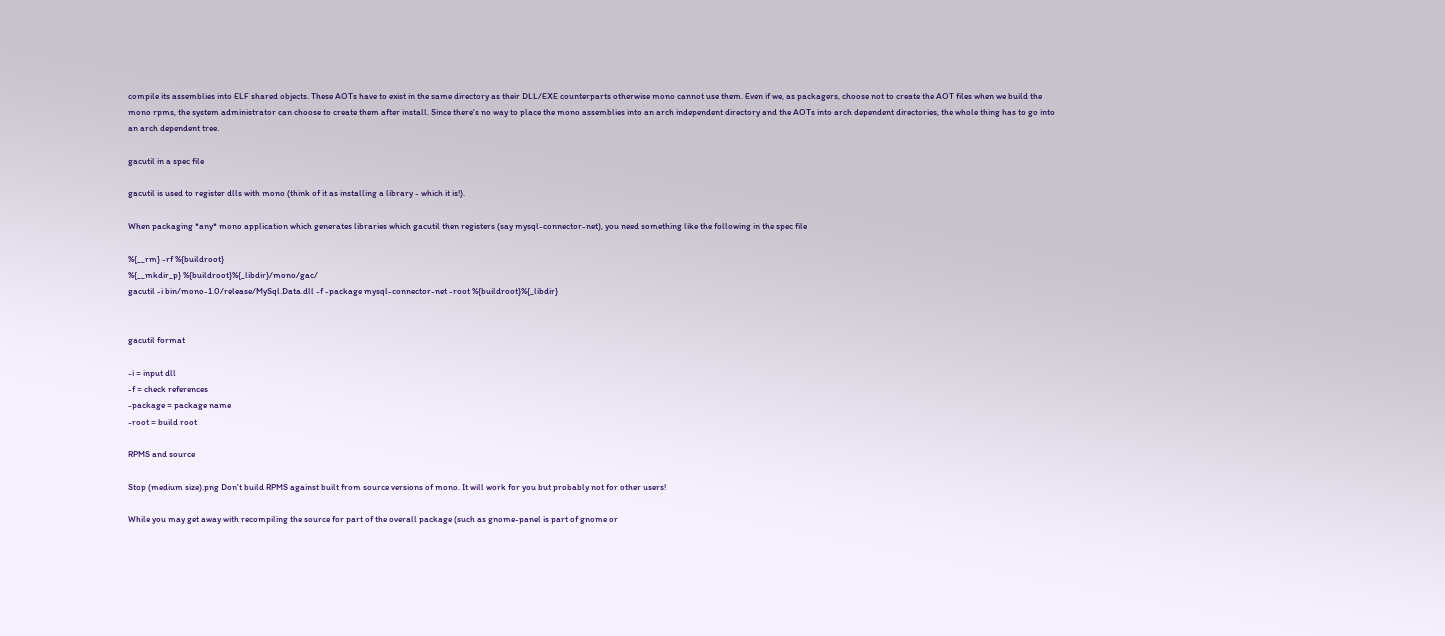compile its assemblies into ELF shared objects. These AOTs have to exist in the same directory as their DLL/EXE counterparts otherwise mono cannot use them. Even if we, as packagers, choose not to create the AOT files when we build the mono rpms, the system administrator can choose to create them after install. Since there's no way to place the mono assemblies into an arch independent directory and the AOTs into arch dependent directories, the whole thing has to go into an arch dependent tree.

gacutil in a spec file

gacutil is used to register dlls with mono (think of it as installing a library - which it is!).

When packaging *any* mono application which generates libraries which gacutil then registers (say mysql-connector-net), you need something like the following in the spec file

%{__rm} -rf %{buildroot}
%{__mkdir_p} %{buildroot}%{_libdir}/mono/gac/
gacutil -i bin/mono-1.0/release/MySql.Data.dll -f -package mysql-connector-net -root %{buildroot}%{_libdir}


gacutil format

-i = input dll
-f = check references
-package = package name
-root = build root

RPMS and source

Stop (medium size).png Don't build RPMS against built from source versions of mono. It will work for you but probably not for other users!

While you may get away with recompiling the source for part of the overall package (such as gnome-panel is part of gnome or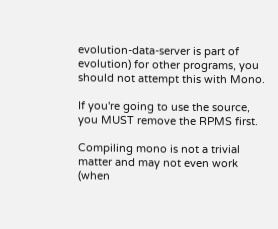evolution-data-server is part of evolution) for other programs, you should not attempt this with Mono.

If you're going to use the source, you MUST remove the RPMS first.

Compiling mono is not a trivial matter and may not even work (when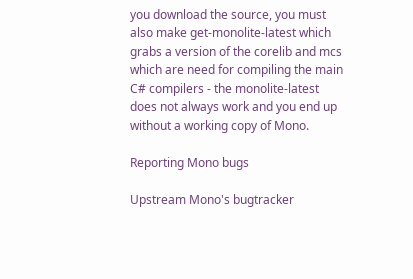you download the source, you must also make get-monolite-latest which grabs a version of the corelib and mcs which are need for compiling the main C# compilers - the monolite-latest does not always work and you end up without a working copy of Mono.

Reporting Mono bugs

Upstream Mono's bugtracker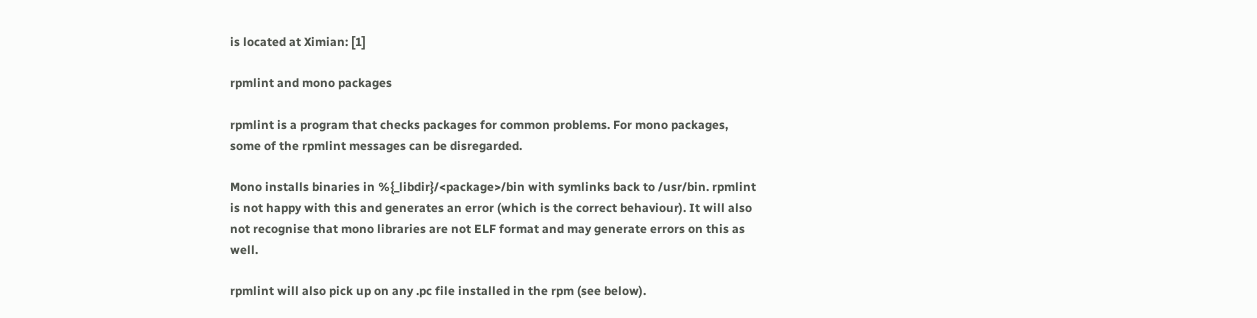is located at Ximian: [1]

rpmlint and mono packages

rpmlint is a program that checks packages for common problems. For mono packages, some of the rpmlint messages can be disregarded.

Mono installs binaries in %{_libdir}/<package>/bin with symlinks back to /usr/bin. rpmlint is not happy with this and generates an error (which is the correct behaviour). It will also not recognise that mono libraries are not ELF format and may generate errors on this as well.

rpmlint will also pick up on any .pc file installed in the rpm (see below).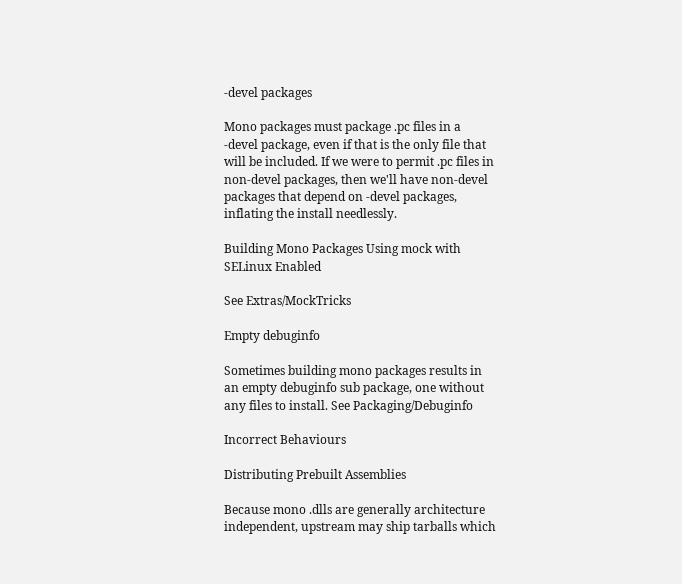-devel packages

Mono packages must package .pc files in a -devel package, even if that is the only file that will be included. If we were to permit .pc files in non-devel packages, then we'll have non-devel packages that depend on -devel packages, inflating the install needlessly.

Building Mono Packages Using mock with SELinux Enabled

See Extras/MockTricks

Empty debuginfo

Sometimes building mono packages results in an empty debuginfo sub package, one without any files to install. See Packaging/Debuginfo

Incorrect Behaviours

Distributing Prebuilt Assemblies

Because mono .dlls are generally architecture independent, upstream may ship tarballs which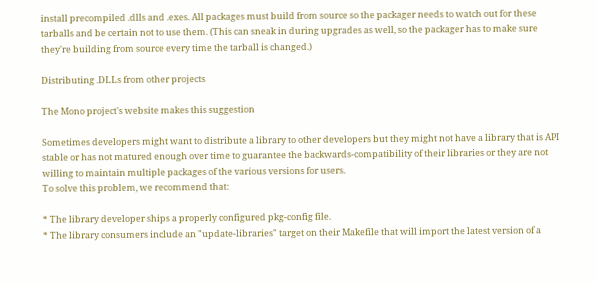install precompiled .dlls and .exes. All packages must build from source so the packager needs to watch out for these tarballs and be certain not to use them. (This can sneak in during upgrades as well, so the packager has to make sure they're building from source every time the tarball is changed.)

Distributing .DLLs from other projects

The Mono project's website makes this suggestion

Sometimes developers might want to distribute a library to other developers but they might not have a library that is API stable or has not matured enough over time to guarantee the backwards-compatibility of their libraries or they are not willing to maintain multiple packages of the various versions for users.
To solve this problem, we recommend that:

* The library developer ships a properly configured pkg-config file.
* The library consumers include an "update-libraries" target on their Makefile that will import the latest version of a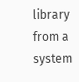library from a system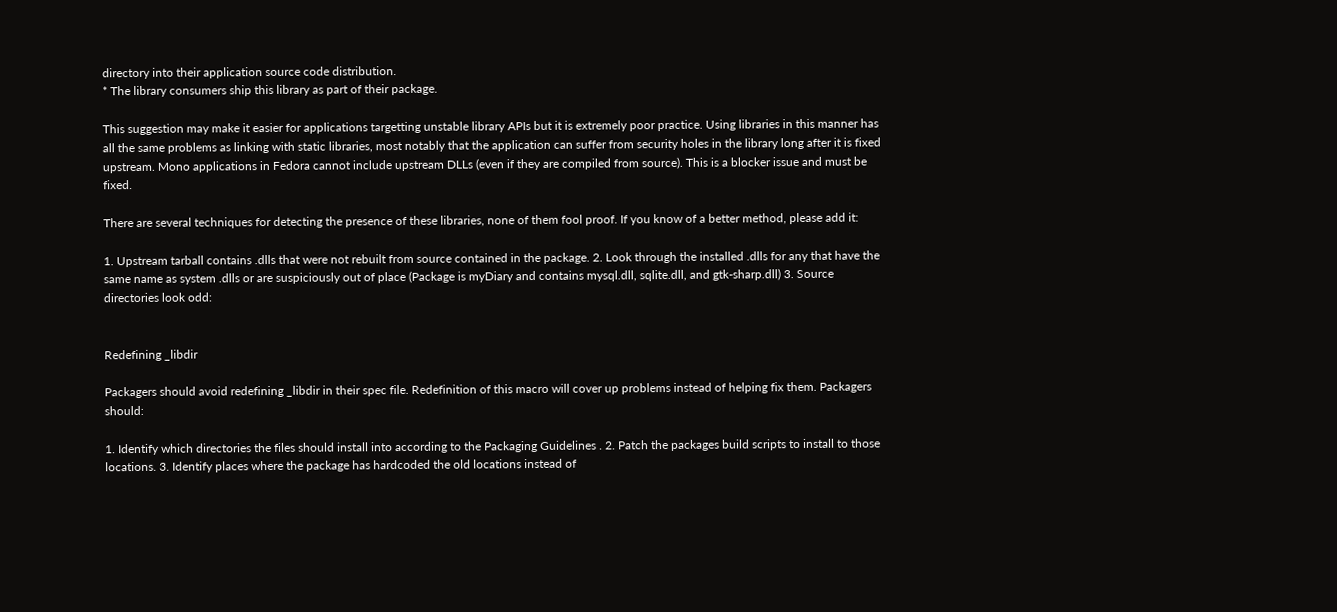directory into their application source code distribution.
* The library consumers ship this library as part of their package.

This suggestion may make it easier for applications targetting unstable library APIs but it is extremely poor practice. Using libraries in this manner has all the same problems as linking with static libraries, most notably that the application can suffer from security holes in the library long after it is fixed upstream. Mono applications in Fedora cannot include upstream DLLs (even if they are compiled from source). This is a blocker issue and must be fixed.

There are several techniques for detecting the presence of these libraries, none of them fool proof. If you know of a better method, please add it:

1. Upstream tarball contains .dlls that were not rebuilt from source contained in the package. 2. Look through the installed .dlls for any that have the same name as system .dlls or are suspiciously out of place (Package is myDiary and contains mysql.dll, sqlite.dll, and gtk-sharp.dll) 3. Source directories look odd:


Redefining _libdir

Packagers should avoid redefining _libdir in their spec file. Redefinition of this macro will cover up problems instead of helping fix them. Packagers should:

1. Identify which directories the files should install into according to the Packaging Guidelines . 2. Patch the packages build scripts to install to those locations. 3. Identify places where the package has hardcoded the old locations instead of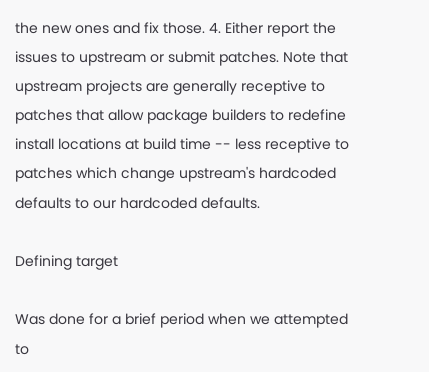the new ones and fix those. 4. Either report the issues to upstream or submit patches. Note that upstream projects are generally receptive to patches that allow package builders to redefine install locations at build time -- less receptive to patches which change upstream's hardcoded defaults to our hardcoded defaults.

Defining target

Was done for a brief period when we attempted to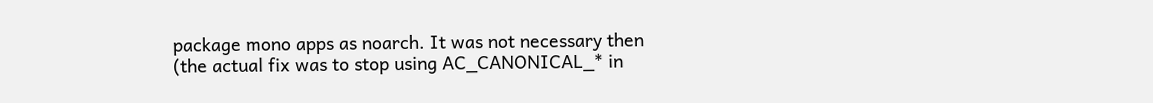package mono apps as noarch. It was not necessary then (the actual fix was to stop using AC_CANONICAL_* in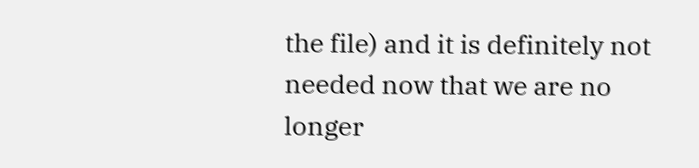the file) and it is definitely not needed now that we are no longer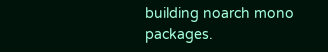building noarch mono packages.